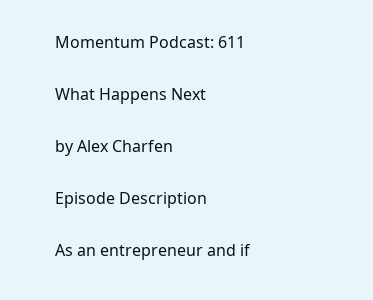Momentum Podcast: 611

What Happens Next

by Alex Charfen

Episode Description

As an entrepreneur and if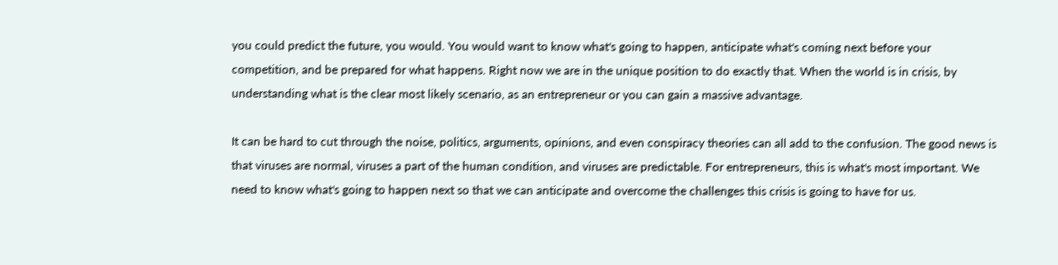you could predict the future, you would. You would want to know what's going to happen, anticipate what's coming next before your competition, and be prepared for what happens. Right now we are in the unique position to do exactly that. When the world is in crisis, by understanding what is the clear most likely scenario, as an entrepreneur or you can gain a massive advantage.

It can be hard to cut through the noise, politics, arguments, opinions, and even conspiracy theories can all add to the confusion. The good news is that viruses are normal, viruses a part of the human condition, and viruses are predictable. For entrepreneurs, this is what's most important. We need to know what's going to happen next so that we can anticipate and overcome the challenges this crisis is going to have for us.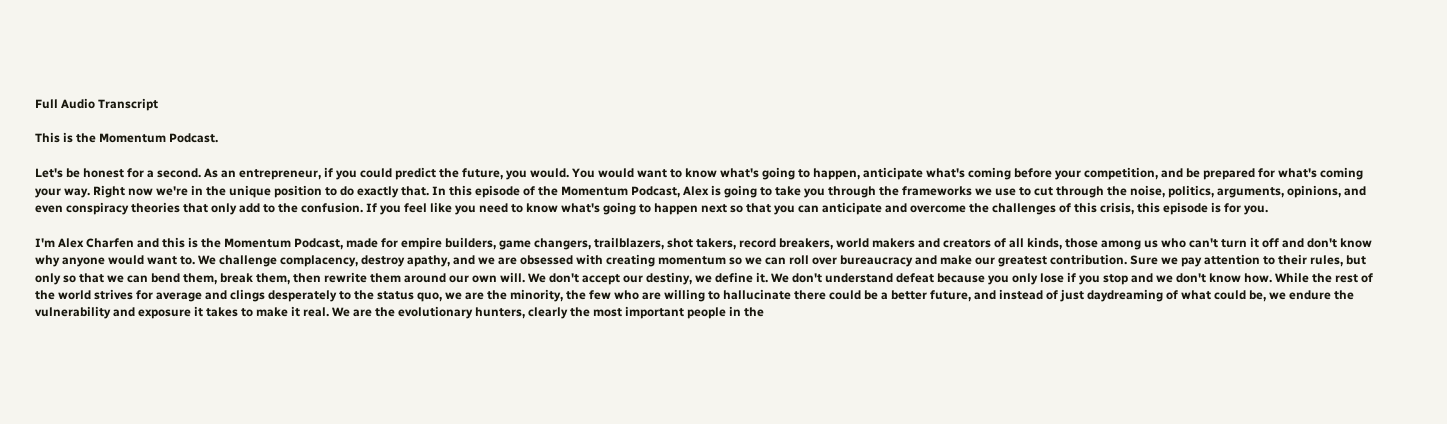Full Audio Transcript

This is the Momentum Podcast.

Let's be honest for a second. As an entrepreneur, if you could predict the future, you would. You would want to know what's going to happen, anticipate what's coming before your competition, and be prepared for what's coming your way. Right now we're in the unique position to do exactly that. In this episode of the Momentum Podcast, Alex is going to take you through the frameworks we use to cut through the noise, politics, arguments, opinions, and even conspiracy theories that only add to the confusion. If you feel like you need to know what's going to happen next so that you can anticipate and overcome the challenges of this crisis, this episode is for you.

I'm Alex Charfen and this is the Momentum Podcast, made for empire builders, game changers, trailblazers, shot takers, record breakers, world makers and creators of all kinds, those among us who can't turn it off and don't know why anyone would want to. We challenge complacency, destroy apathy, and we are obsessed with creating momentum so we can roll over bureaucracy and make our greatest contribution. Sure we pay attention to their rules, but only so that we can bend them, break them, then rewrite them around our own will. We don't accept our destiny, we define it. We don't understand defeat because you only lose if you stop and we don't know how. While the rest of the world strives for average and clings desperately to the status quo, we are the minority, the few who are willing to hallucinate there could be a better future, and instead of just daydreaming of what could be, we endure the vulnerability and exposure it takes to make it real. We are the evolutionary hunters, clearly the most important people in the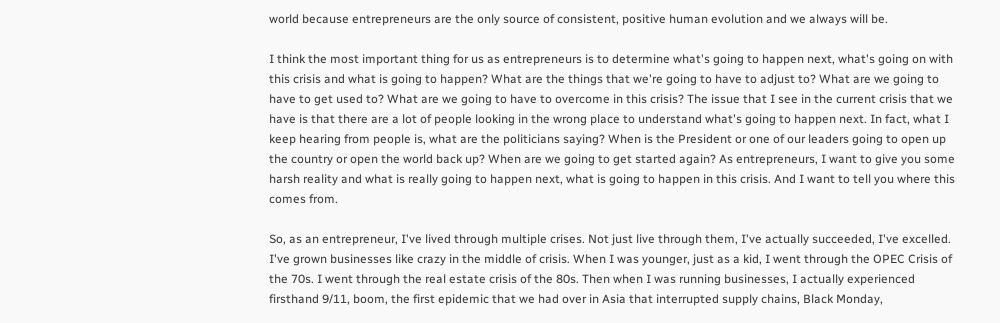world because entrepreneurs are the only source of consistent, positive human evolution and we always will be.

I think the most important thing for us as entrepreneurs is to determine what's going to happen next, what's going on with this crisis and what is going to happen? What are the things that we're going to have to adjust to? What are we going to have to get used to? What are we going to have to overcome in this crisis? The issue that I see in the current crisis that we have is that there are a lot of people looking in the wrong place to understand what's going to happen next. In fact, what I keep hearing from people is, what are the politicians saying? When is the President or one of our leaders going to open up the country or open the world back up? When are we going to get started again? As entrepreneurs, I want to give you some harsh reality and what is really going to happen next, what is going to happen in this crisis. And I want to tell you where this comes from.

So, as an entrepreneur, I've lived through multiple crises. Not just live through them, I've actually succeeded, I've excelled. I've grown businesses like crazy in the middle of crisis. When I was younger, just as a kid, I went through the OPEC Crisis of the 70s. I went through the real estate crisis of the 80s. Then when I was running businesses, I actually experienced firsthand 9/11, boom, the first epidemic that we had over in Asia that interrupted supply chains, Black Monday,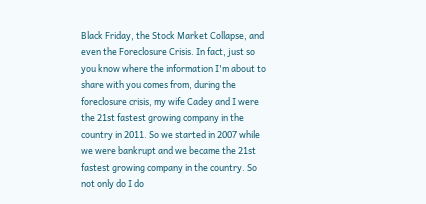Black Friday, the Stock Market Collapse, and even the Foreclosure Crisis. In fact, just so you know where the information I'm about to share with you comes from, during the foreclosure crisis, my wife Cadey and I were the 21st fastest growing company in the country in 2011. So we started in 2007 while we were bankrupt and we became the 21st fastest growing company in the country. So not only do I do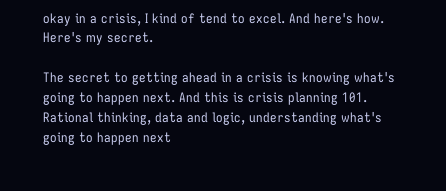okay in a crisis, I kind of tend to excel. And here's how. Here's my secret.

The secret to getting ahead in a crisis is knowing what's going to happen next. And this is crisis planning 101. Rational thinking, data and logic, understanding what's going to happen next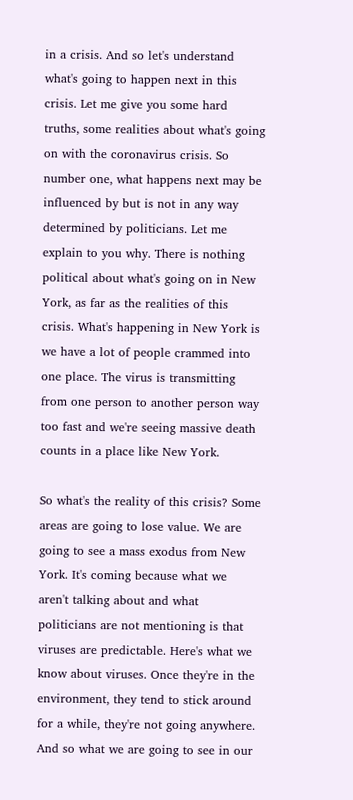in a crisis. And so let's understand what's going to happen next in this crisis. Let me give you some hard truths, some realities about what's going on with the coronavirus crisis. So number one, what happens next may be influenced by but is not in any way determined by politicians. Let me explain to you why. There is nothing political about what's going on in New York, as far as the realities of this crisis. What's happening in New York is we have a lot of people crammed into one place. The virus is transmitting from one person to another person way too fast and we're seeing massive death counts in a place like New York.

So what's the reality of this crisis? Some areas are going to lose value. We are going to see a mass exodus from New York. It's coming because what we aren't talking about and what politicians are not mentioning is that viruses are predictable. Here's what we know about viruses. Once they're in the environment, they tend to stick around for a while, they're not going anywhere. And so what we are going to see in our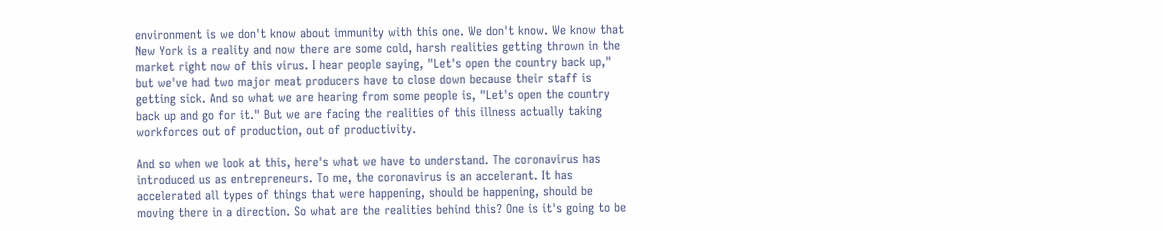environment is we don't know about immunity with this one. We don't know. We know that New York is a reality and now there are some cold, harsh realities getting thrown in the market right now of this virus. I hear people saying, "Let's open the country back up," but we've had two major meat producers have to close down because their staff is getting sick. And so what we are hearing from some people is, "Let's open the country back up and go for it." But we are facing the realities of this illness actually taking workforces out of production, out of productivity.

And so when we look at this, here's what we have to understand. The coronavirus has introduced us as entrepreneurs. To me, the coronavirus is an accelerant. It has accelerated all types of things that were happening, should be happening, should be moving there in a direction. So what are the realities behind this? One is it's going to be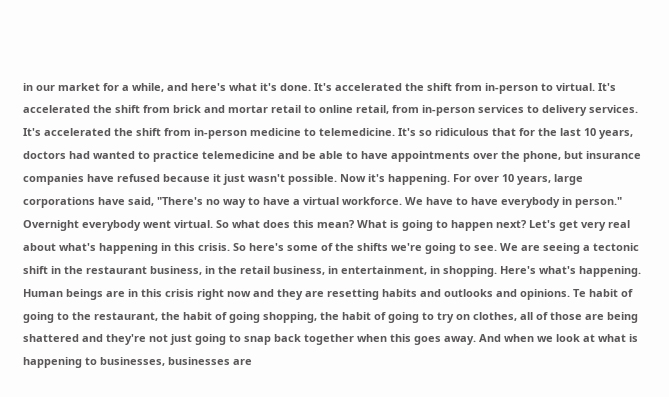in our market for a while, and here's what it's done. It's accelerated the shift from in-person to virtual. It's accelerated the shift from brick and mortar retail to online retail, from in-person services to delivery services. It's accelerated the shift from in-person medicine to telemedicine. It's so ridiculous that for the last 10 years, doctors had wanted to practice telemedicine and be able to have appointments over the phone, but insurance companies have refused because it just wasn't possible. Now it's happening. For over 10 years, large corporations have said, "There's no way to have a virtual workforce. We have to have everybody in person." Overnight everybody went virtual. So what does this mean? What is going to happen next? Let's get very real about what's happening in this crisis. So here's some of the shifts we're going to see. We are seeing a tectonic shift in the restaurant business, in the retail business, in entertainment, in shopping. Here's what's happening. Human beings are in this crisis right now and they are resetting habits and outlooks and opinions. Te habit of going to the restaurant, the habit of going shopping, the habit of going to try on clothes, all of those are being shattered and they're not just going to snap back together when this goes away. And when we look at what is happening to businesses, businesses are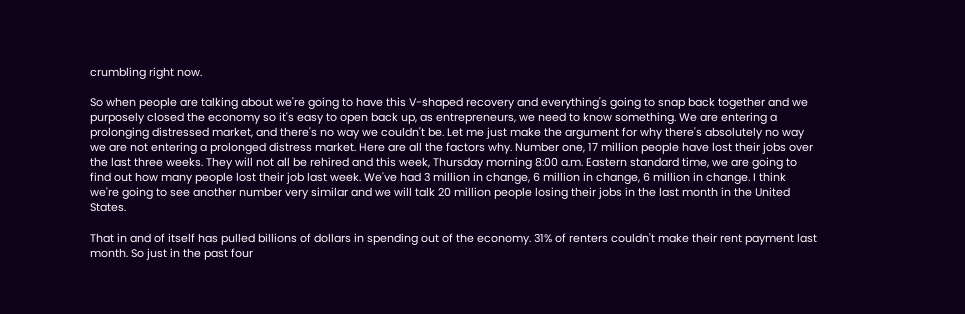crumbling right now.

So when people are talking about we're going to have this V-shaped recovery and everything's going to snap back together and we purposely closed the economy so it's easy to open back up, as entrepreneurs, we need to know something. We are entering a prolonging distressed market, and there's no way we couldn't be. Let me just make the argument for why there's absolutely no way we are not entering a prolonged distress market. Here are all the factors why. Number one, 17 million people have lost their jobs over the last three weeks. They will not all be rehired and this week, Thursday morning 8:00 a.m. Eastern standard time, we are going to find out how many people lost their job last week. We've had 3 million in change, 6 million in change, 6 million in change. I think we're going to see another number very similar and we will talk 20 million people losing their jobs in the last month in the United States.

That in and of itself has pulled billions of dollars in spending out of the economy. 31% of renters couldn't make their rent payment last month. So just in the past four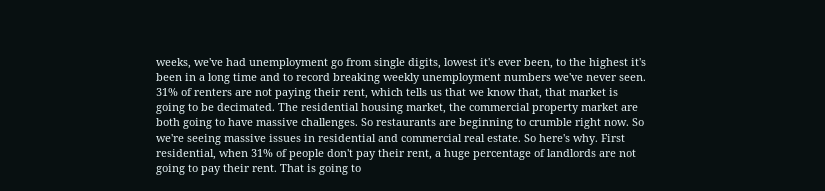weeks, we've had unemployment go from single digits, lowest it's ever been, to the highest it's been in a long time and to record breaking weekly unemployment numbers we've never seen. 31% of renters are not paying their rent, which tells us that we know that, that market is going to be decimated. The residential housing market, the commercial property market are both going to have massive challenges. So restaurants are beginning to crumble right now. So we're seeing massive issues in residential and commercial real estate. So here's why. First residential, when 31% of people don't pay their rent, a huge percentage of landlords are not going to pay their rent. That is going to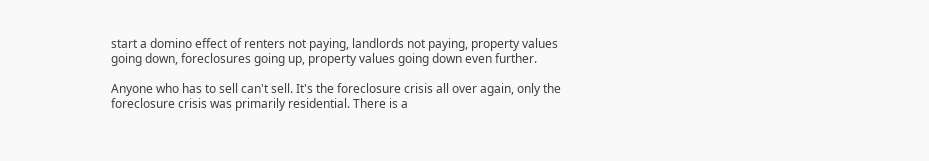start a domino effect of renters not paying, landlords not paying, property values going down, foreclosures going up, property values going down even further.

Anyone who has to sell can't sell. It's the foreclosure crisis all over again, only the foreclosure crisis was primarily residential. There is a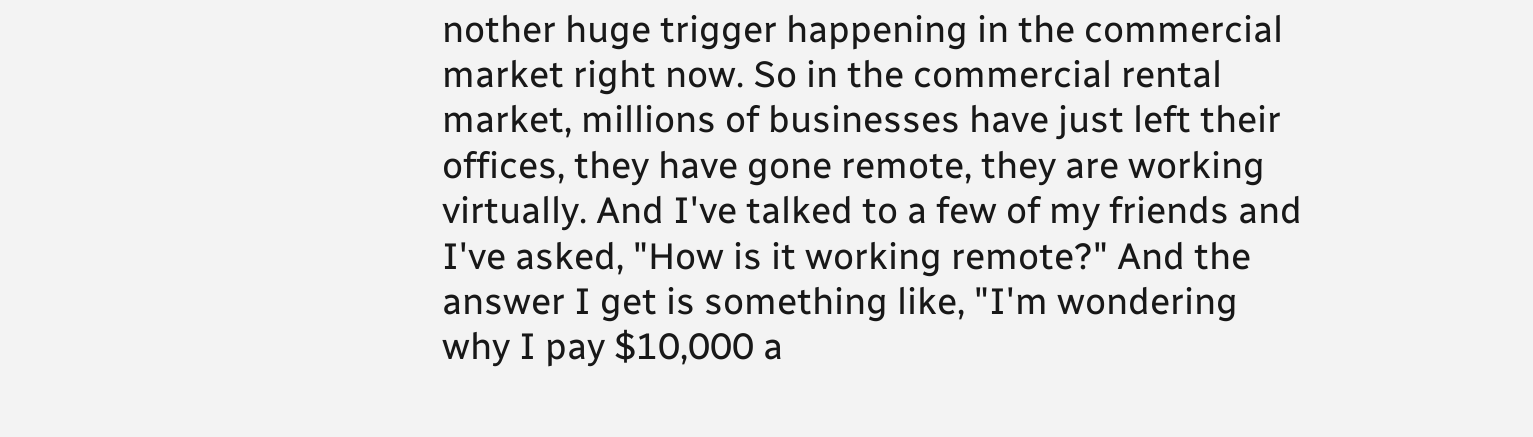nother huge trigger happening in the commercial market right now. So in the commercial rental market, millions of businesses have just left their offices, they have gone remote, they are working virtually. And I've talked to a few of my friends and I've asked, "How is it working remote?" And the answer I get is something like, "I'm wondering why I pay $10,000 a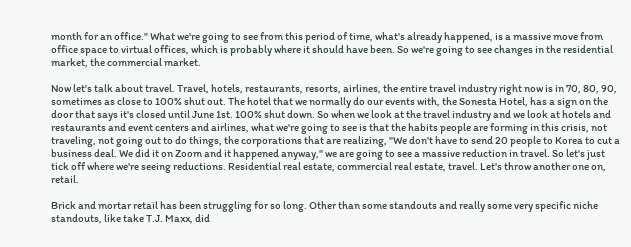month for an office." What we're going to see from this period of time, what's already happened, is a massive move from office space to virtual offices, which is probably where it should have been. So we're going to see changes in the residential market, the commercial market.

Now let's talk about travel. Travel, hotels, restaurants, resorts, airlines, the entire travel industry right now is in 70, 80, 90, sometimes as close to 100% shut out. The hotel that we normally do our events with, the Sonesta Hotel, has a sign on the door that says it's closed until June 1st. 100% shut down. So when we look at the travel industry and we look at hotels and restaurants and event centers and airlines, what we're going to see is that the habits people are forming in this crisis, not traveling, not going out to do things, the corporations that are realizing, "We don't have to send 20 people to Korea to cut a business deal. We did it on Zoom and it happened anyway," we are going to see a massive reduction in travel. So let's just tick off where we're seeing reductions. Residential real estate, commercial real estate, travel. Let's throw another one on, retail.

Brick and mortar retail has been struggling for so long. Other than some standouts and really some very specific niche standouts, like take T.J. Maxx, did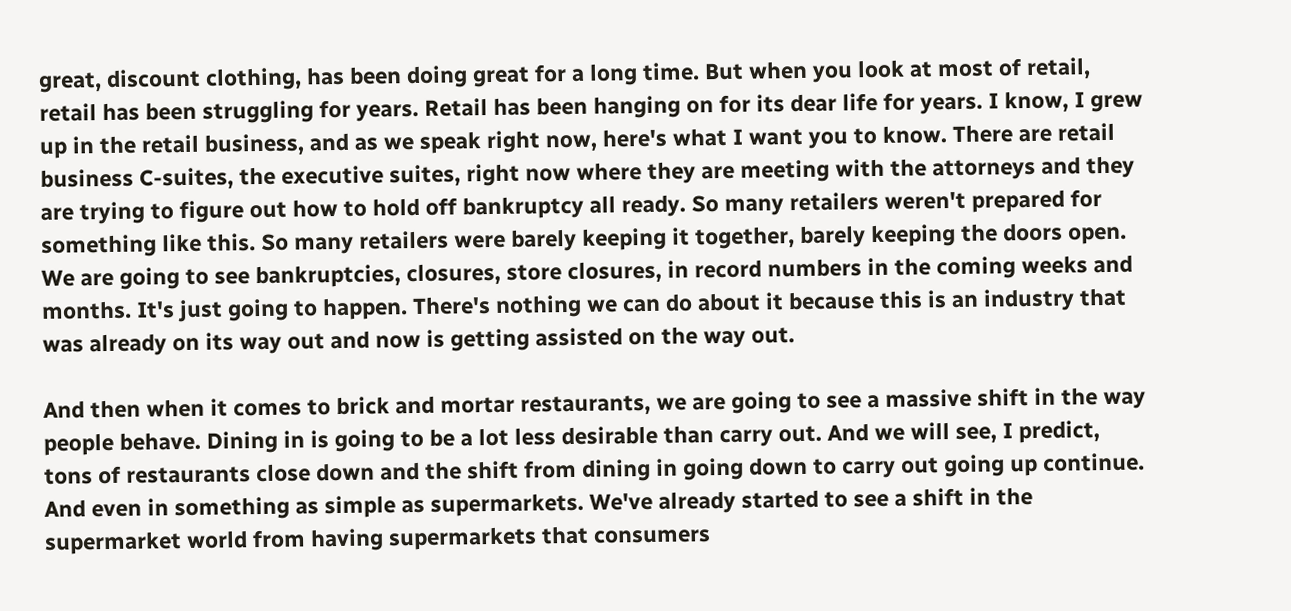great, discount clothing, has been doing great for a long time. But when you look at most of retail, retail has been struggling for years. Retail has been hanging on for its dear life for years. I know, I grew up in the retail business, and as we speak right now, here's what I want you to know. There are retail business C-suites, the executive suites, right now where they are meeting with the attorneys and they are trying to figure out how to hold off bankruptcy all ready. So many retailers weren't prepared for something like this. So many retailers were barely keeping it together, barely keeping the doors open. We are going to see bankruptcies, closures, store closures, in record numbers in the coming weeks and months. It's just going to happen. There's nothing we can do about it because this is an industry that was already on its way out and now is getting assisted on the way out.

And then when it comes to brick and mortar restaurants, we are going to see a massive shift in the way people behave. Dining in is going to be a lot less desirable than carry out. And we will see, I predict, tons of restaurants close down and the shift from dining in going down to carry out going up continue. And even in something as simple as supermarkets. We've already started to see a shift in the supermarket world from having supermarkets that consumers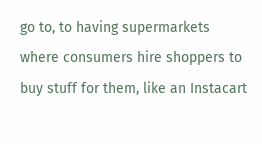go to, to having supermarkets where consumers hire shoppers to buy stuff for them, like an Instacart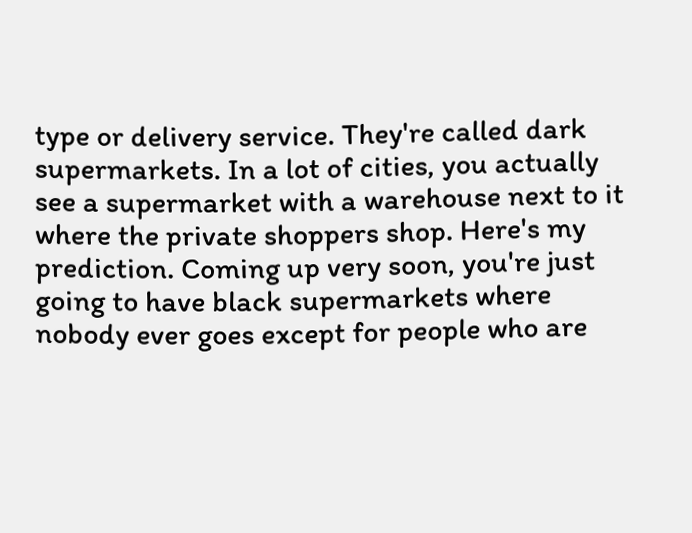type or delivery service. They're called dark supermarkets. In a lot of cities, you actually see a supermarket with a warehouse next to it where the private shoppers shop. Here's my prediction. Coming up very soon, you're just going to have black supermarkets where nobody ever goes except for people who are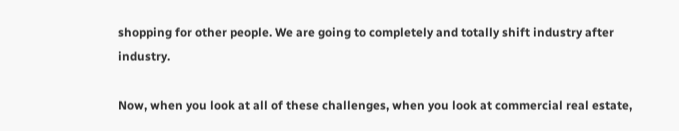shopping for other people. We are going to completely and totally shift industry after industry.

Now, when you look at all of these challenges, when you look at commercial real estate,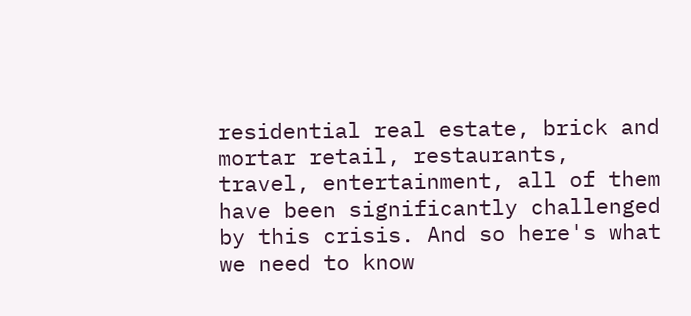residential real estate, brick and mortar retail, restaurants, travel, entertainment, all of them have been significantly challenged by this crisis. And so here's what we need to know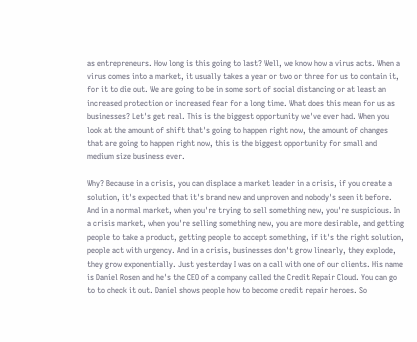as entrepreneurs. How long is this going to last? Well, we know how a virus acts. When a virus comes into a market, it usually takes a year or two or three for us to contain it, for it to die out. We are going to be in some sort of social distancing or at least an increased protection or increased fear for a long time. What does this mean for us as businesses? Let's get real. This is the biggest opportunity we've ever had. When you look at the amount of shift that's going to happen right now, the amount of changes that are going to happen right now, this is the biggest opportunity for small and medium size business ever.

Why? Because in a crisis, you can displace a market leader in a crisis, if you create a solution, it's expected that it's brand new and unproven and nobody's seen it before. And in a normal market, when you're trying to sell something new, you're suspicious. In a crisis market, when you're selling something new, you are more desirable, and getting people to take a product, getting people to accept something, if it's the right solution, people act with urgency. And in a crisis, businesses don't grow linearly, they explode, they grow exponentially. Just yesterday I was on a call with one of our clients. His name is Daniel Rosen and he's the CEO of a company called the Credit Repair Cloud. You can go to to check it out. Daniel shows people how to become credit repair heroes. So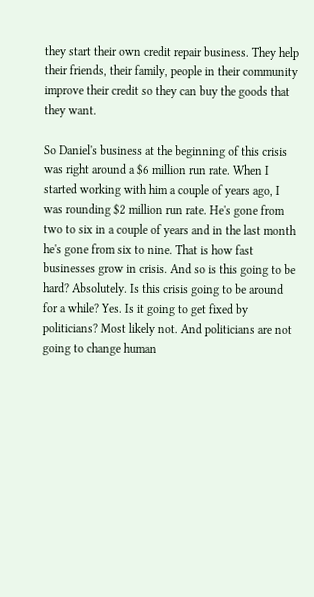they start their own credit repair business. They help their friends, their family, people in their community improve their credit so they can buy the goods that they want.

So Daniel's business at the beginning of this crisis was right around a $6 million run rate. When I started working with him a couple of years ago, I was rounding $2 million run rate. He's gone from two to six in a couple of years and in the last month he's gone from six to nine. That is how fast businesses grow in crisis. And so is this going to be hard? Absolutely. Is this crisis going to be around for a while? Yes. Is it going to get fixed by politicians? Most likely not. And politicians are not going to change human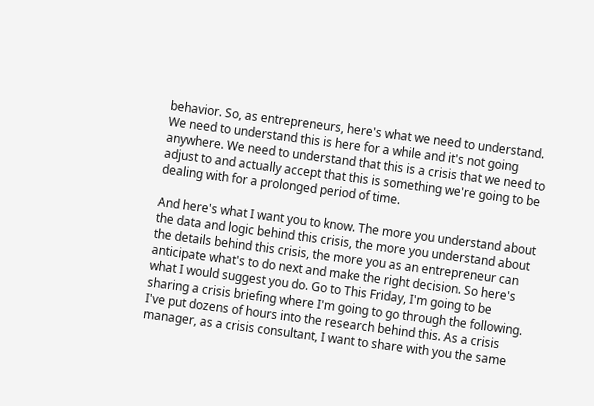behavior. So, as entrepreneurs, here's what we need to understand. We need to understand this is here for a while and it's not going anywhere. We need to understand that this is a crisis that we need to adjust to and actually accept that this is something we're going to be dealing with for a prolonged period of time.

And here's what I want you to know. The more you understand about the data and logic behind this crisis, the more you understand about the details behind this crisis, the more you as an entrepreneur can anticipate what's to do next and make the right decision. So here's what I would suggest you do. Go to This Friday, I'm going to be sharing a crisis briefing where I'm going to go through the following. I've put dozens of hours into the research behind this. As a crisis manager, as a crisis consultant, I want to share with you the same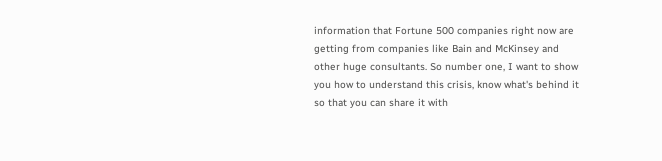information that Fortune 500 companies right now are getting from companies like Bain and McKinsey and other huge consultants. So number one, I want to show you how to understand this crisis, know what's behind it so that you can share it with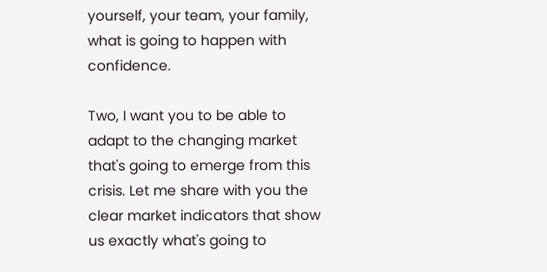yourself, your team, your family, what is going to happen with confidence.

Two, I want you to be able to adapt to the changing market that's going to emerge from this crisis. Let me share with you the clear market indicators that show us exactly what's going to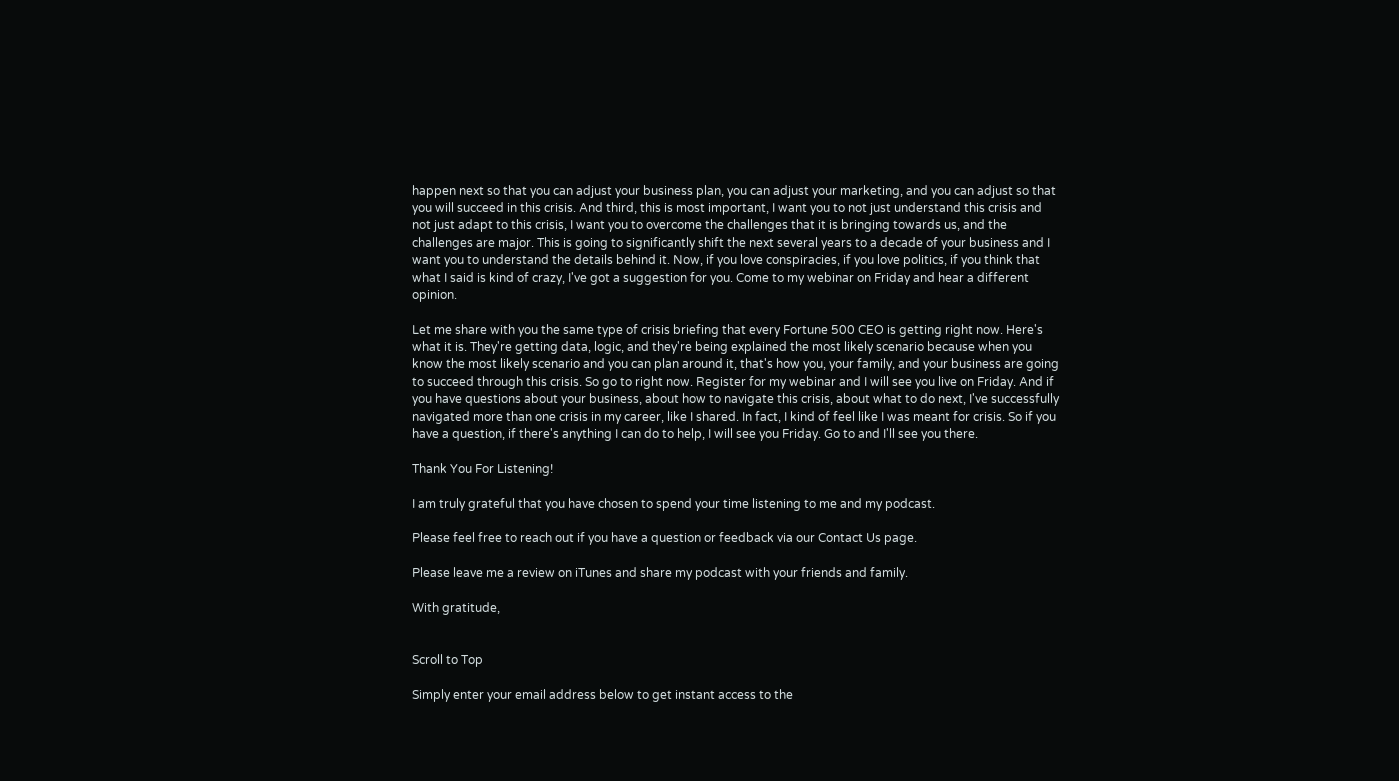happen next so that you can adjust your business plan, you can adjust your marketing, and you can adjust so that you will succeed in this crisis. And third, this is most important, I want you to not just understand this crisis and not just adapt to this crisis, I want you to overcome the challenges that it is bringing towards us, and the challenges are major. This is going to significantly shift the next several years to a decade of your business and I want you to understand the details behind it. Now, if you love conspiracies, if you love politics, if you think that what I said is kind of crazy, I've got a suggestion for you. Come to my webinar on Friday and hear a different opinion.

Let me share with you the same type of crisis briefing that every Fortune 500 CEO is getting right now. Here's what it is. They're getting data, logic, and they're being explained the most likely scenario because when you know the most likely scenario and you can plan around it, that's how you, your family, and your business are going to succeed through this crisis. So go to right now. Register for my webinar and I will see you live on Friday. And if you have questions about your business, about how to navigate this crisis, about what to do next, I've successfully navigated more than one crisis in my career, like I shared. In fact, I kind of feel like I was meant for crisis. So if you have a question, if there's anything I can do to help, I will see you Friday. Go to and I'll see you there.

Thank You For Listening!

I am truly grateful that you have chosen to spend your time listening to me and my podcast.

Please feel free to reach out if you have a question or feedback via our Contact Us page.

Please leave me a review on iTunes and share my podcast with your friends and family.

With gratitude,


Scroll to Top

Simply enter your email address below to get instant access to the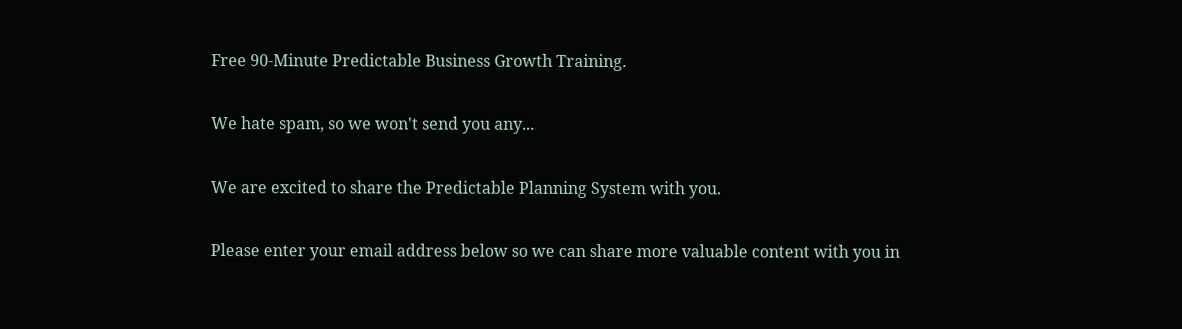Free 90-Minute Predictable Business Growth Training.

We hate spam, so we won't send you any...

We are excited to share the Predictable Planning System with you.

Please enter your email address below so we can share more valuable content with you in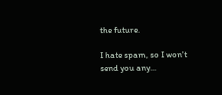the future.

I hate spam, so I won't send you any...